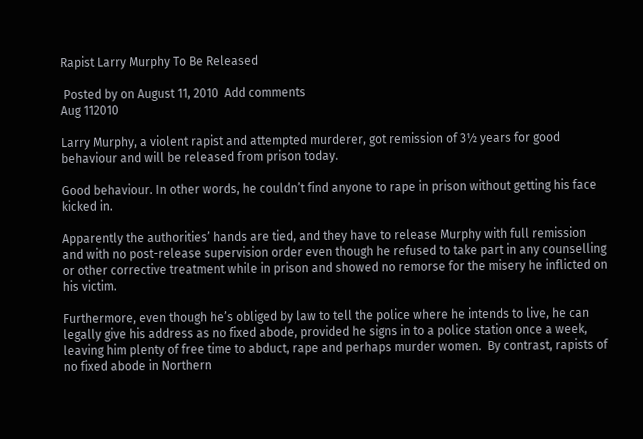Rapist Larry Murphy To Be Released

 Posted by on August 11, 2010  Add comments
Aug 112010

Larry Murphy, a violent rapist and attempted murderer, got remission of 3½ years for good behaviour and will be released from prison today.

Good behaviour. In other words, he couldn’t find anyone to rape in prison without getting his face kicked in.

Apparently the authorities’ hands are tied, and they have to release Murphy with full remission and with no post-release supervision order even though he refused to take part in any counselling or other corrective treatment while in prison and showed no remorse for the misery he inflicted on his victim.

Furthermore, even though he’s obliged by law to tell the police where he intends to live, he can legally give his address as no fixed abode, provided he signs in to a police station once a week, leaving him plenty of free time to abduct, rape and perhaps murder women.  By contrast, rapists of no fixed abode in Northern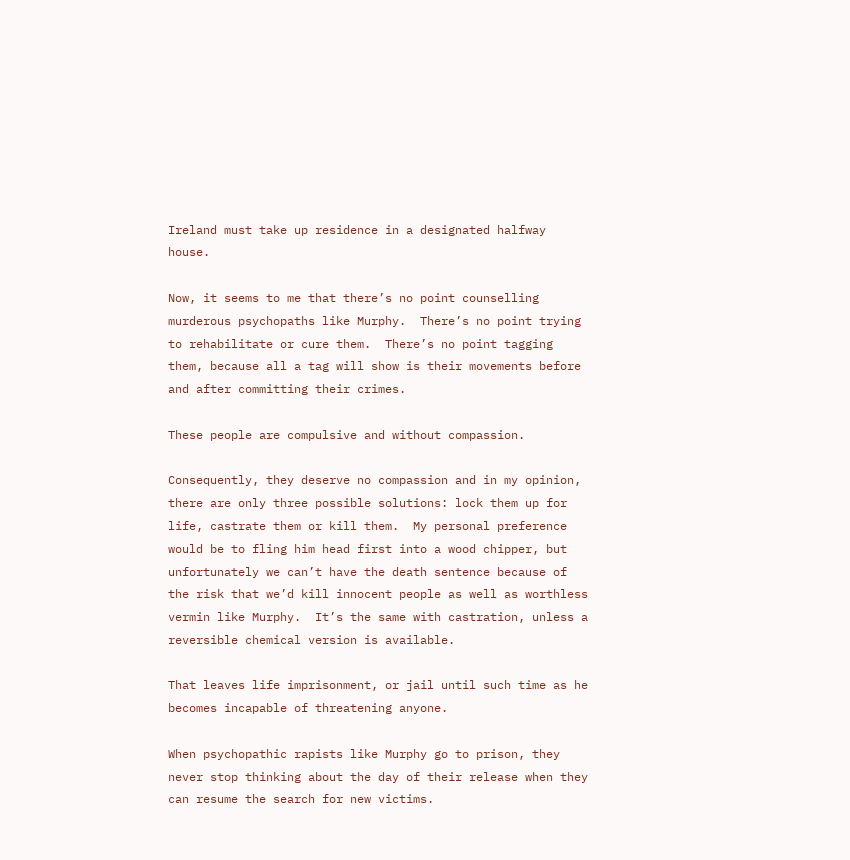Ireland must take up residence in a designated halfway house.

Now, it seems to me that there’s no point counselling murderous psychopaths like Murphy.  There’s no point trying to rehabilitate or cure them.  There’s no point tagging them, because all a tag will show is their movements before and after committing their crimes.

These people are compulsive and without compassion.

Consequently, they deserve no compassion and in my opinion, there are only three possible solutions: lock them up for life, castrate them or kill them.  My personal preference would be to fling him head first into a wood chipper, but unfortunately we can’t have the death sentence because of the risk that we’d kill innocent people as well as worthless vermin like Murphy.  It’s the same with castration, unless a reversible chemical version is available.

That leaves life imprisonment, or jail until such time as he becomes incapable of threatening anyone.

When psychopathic rapists like Murphy go to prison, they never stop thinking about the day of their release when they can resume the search for new victims.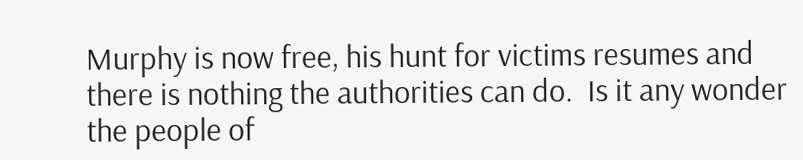Murphy is now free, his hunt for victims resumes and there is nothing the authorities can do.  Is it any wonder the people of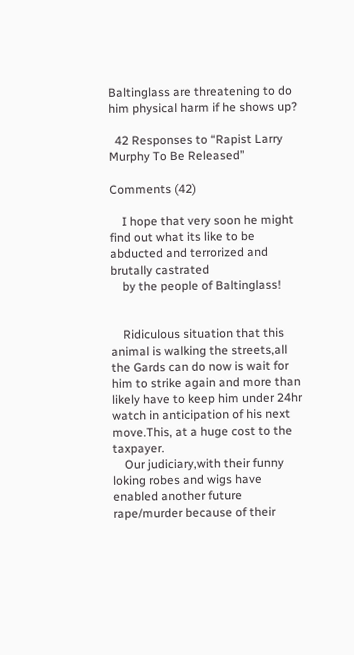Baltinglass are threatening to do him physical harm if he shows up?

  42 Responses to “Rapist Larry Murphy To Be Released”

Comments (42)

    I hope that very soon he might find out what its like to be abducted and terrorized and brutally castrated
    by the people of Baltinglass!


    Ridiculous situation that this animal is walking the streets,all the Gards can do now is wait for him to strike again and more than likely have to keep him under 24hr watch in anticipation of his next move.This, at a huge cost to the taxpayer.
    Our judiciary,with their funny loking robes and wigs have enabled another future rape/murder because of their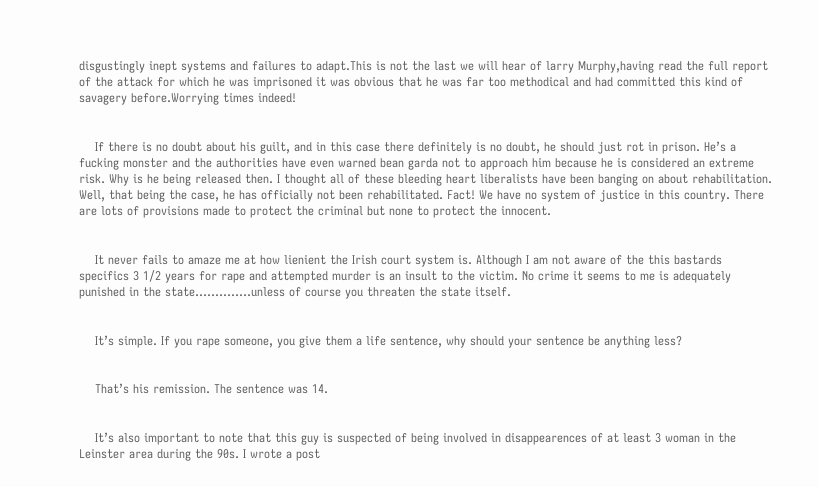disgustingly inept systems and failures to adapt.This is not the last we will hear of larry Murphy,having read the full report of the attack for which he was imprisoned it was obvious that he was far too methodical and had committed this kind of savagery before.Worrying times indeed!


    If there is no doubt about his guilt, and in this case there definitely is no doubt, he should just rot in prison. He’s a fucking monster and the authorities have even warned bean garda not to approach him because he is considered an extreme risk. Why is he being released then. I thought all of these bleeding heart liberalists have been banging on about rehabilitation. Well, that being the case, he has officially not been rehabilitated. Fact! We have no system of justice in this country. There are lots of provisions made to protect the criminal but none to protect the innocent.


    It never fails to amaze me at how lienient the Irish court system is. Although I am not aware of the this bastards specifics 3 1/2 years for rape and attempted murder is an insult to the victim. No crime it seems to me is adequately punished in the state…………..unless of course you threaten the state itself.


    It’s simple. If you rape someone, you give them a life sentence, why should your sentence be anything less?


    That’s his remission. The sentence was 14.


    It’s also important to note that this guy is suspected of being involved in disappearences of at least 3 woman in the Leinster area during the 90s. I wrote a post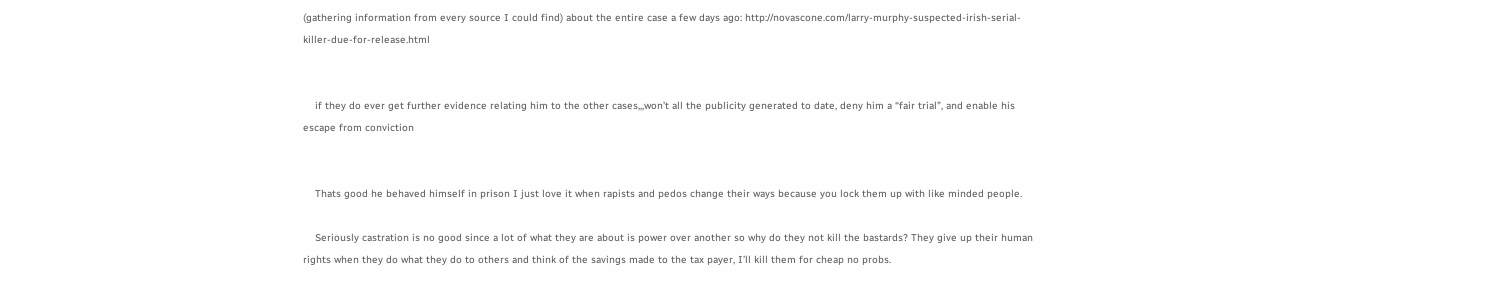(gathering information from every source I could find) about the entire case a few days ago: http://novascone.com/larry-murphy-suspected-irish-serial-killer-due-for-release.html


    if they do ever get further evidence relating him to the other cases,,,won’t all the publicity generated to date, deny him a “fair trial”, and enable his escape from conviction


    Thats good he behaved himself in prison I just love it when rapists and pedos change their ways because you lock them up with like minded people.

    Seriously castration is no good since a lot of what they are about is power over another so why do they not kill the bastards? They give up their human rights when they do what they do to others and think of the savings made to the tax payer, I’ll kill them for cheap no probs.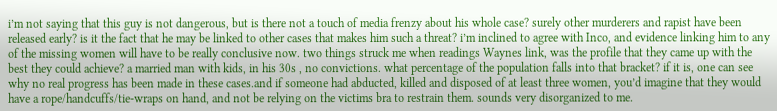i’m not saying that this guy is not dangerous, but is there not a touch of media frenzy about his whole case? surely other murderers and rapist have been released early? is it the fact that he may be linked to other cases that makes him such a threat? i’m inclined to agree with Inco, and evidence linking him to any of the missing women will have to be really conclusive now. two things struck me when readings Waynes link, was the profile that they came up with the best they could achieve? a married man with kids, in his 30s , no convictions. what percentage of the population falls into that bracket? if it is, one can see why no real progress has been made in these cases.and if someone had abducted, killed and disposed of at least three women, you’d imagine that they would have a rope/handcuffs/tie-wraps on hand, and not be relying on the victims bra to restrain them. sounds very disorganized to me.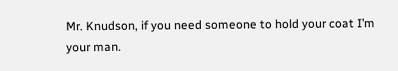Mr. Knudson, if you need someone to hold your coat I’m your man.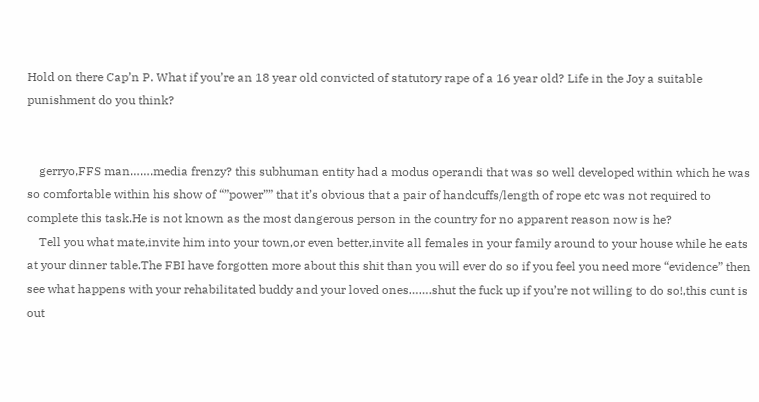Hold on there Cap’n P. What if you’re an 18 year old convicted of statutory rape of a 16 year old? Life in the Joy a suitable punishment do you think?


    gerryo,FFS man…….media frenzy? this subhuman entity had a modus operandi that was so well developed within which he was so comfortable within his show of “”power”” that it’s obvious that a pair of handcuffs/length of rope etc was not required to complete this task.He is not known as the most dangerous person in the country for no apparent reason now is he?
    Tell you what mate,invite him into your town,or even better,invite all females in your family around to your house while he eats at your dinner table.The FBI have forgotten more about this shit than you will ever do so if you feel you need more “evidence” then see what happens with your rehabilitated buddy and your loved ones…….shut the fuck up if you’re not willing to do so!,this cunt is out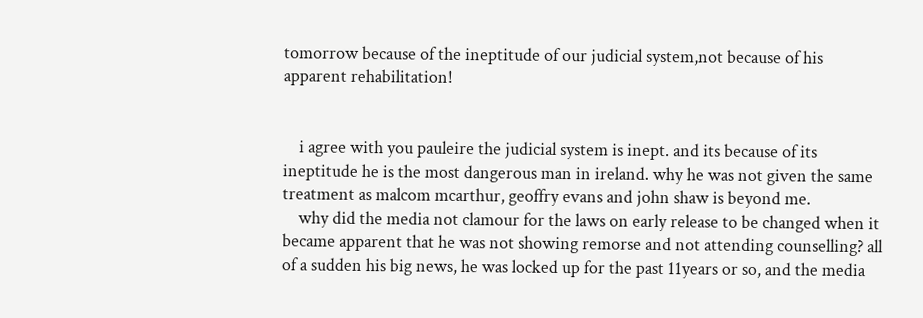tomorrow because of the ineptitude of our judicial system,not because of his apparent rehabilitation!


    i agree with you pauleire the judicial system is inept. and its because of its ineptitude he is the most dangerous man in ireland. why he was not given the same treatment as malcom mcarthur, geoffry evans and john shaw is beyond me.
    why did the media not clamour for the laws on early release to be changed when it became apparent that he was not showing remorse and not attending counselling? all of a sudden his big news, he was locked up for the past 11years or so, and the media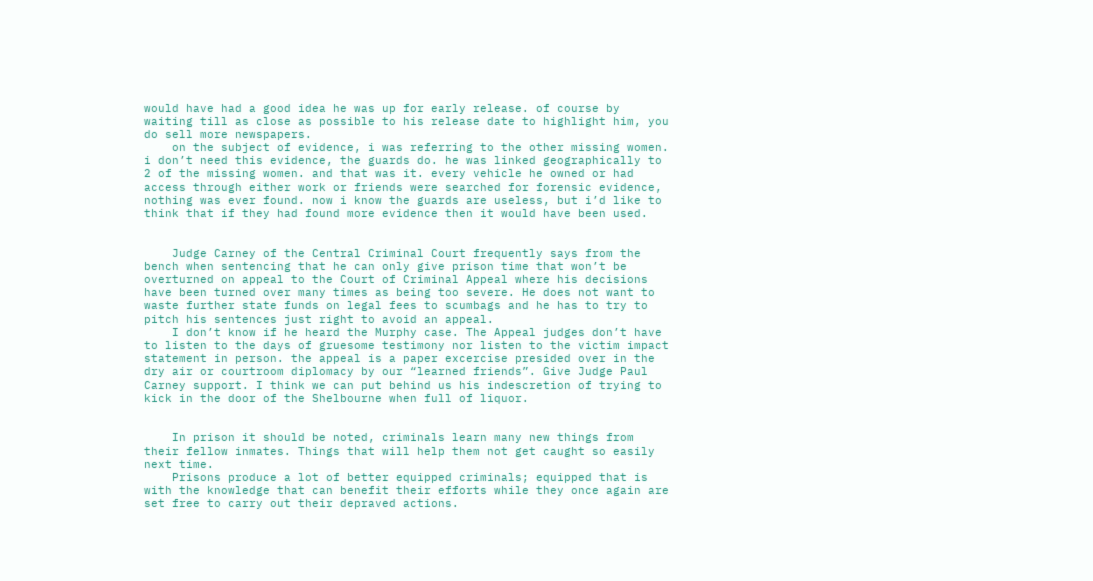would have had a good idea he was up for early release. of course by waiting till as close as possible to his release date to highlight him, you do sell more newspapers.
    on the subject of evidence, i was referring to the other missing women. i don’t need this evidence, the guards do. he was linked geographically to 2 of the missing women. and that was it. every vehicle he owned or had access through either work or friends were searched for forensic evidence, nothing was ever found. now i know the guards are useless, but i’d like to think that if they had found more evidence then it would have been used.


    Judge Carney of the Central Criminal Court frequently says from the bench when sentencing that he can only give prison time that won’t be overturned on appeal to the Court of Criminal Appeal where his decisions have been turned over many times as being too severe. He does not want to waste further state funds on legal fees to scumbags and he has to try to pitch his sentences just right to avoid an appeal.
    I don’t know if he heard the Murphy case. The Appeal judges don’t have to listen to the days of gruesome testimony nor listen to the victim impact statement in person. the appeal is a paper excercise presided over in the dry air or courtroom diplomacy by our “learned friends”. Give Judge Paul Carney support. I think we can put behind us his indescretion of trying to kick in the door of the Shelbourne when full of liquor.


    In prison it should be noted, criminals learn many new things from their fellow inmates. Things that will help them not get caught so easily next time.
    Prisons produce a lot of better equipped criminals; equipped that is with the knowledge that can benefit their efforts while they once again are set free to carry out their depraved actions.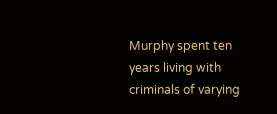Murphy spent ten years living with criminals of varying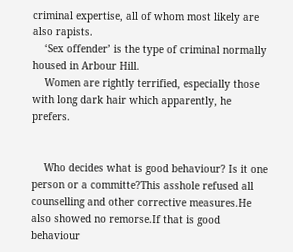criminal expertise, all of whom most likely are also rapists.
    ‘Sex offender’ is the type of criminal normally housed in Arbour Hill.
    Women are rightly terrified, especially those with long dark hair which apparently, he prefers.


    Who decides what is good behaviour? Is it one person or a committe?This asshole refused all counselling and other corrective measures.He also showed no remorse.If that is good behaviour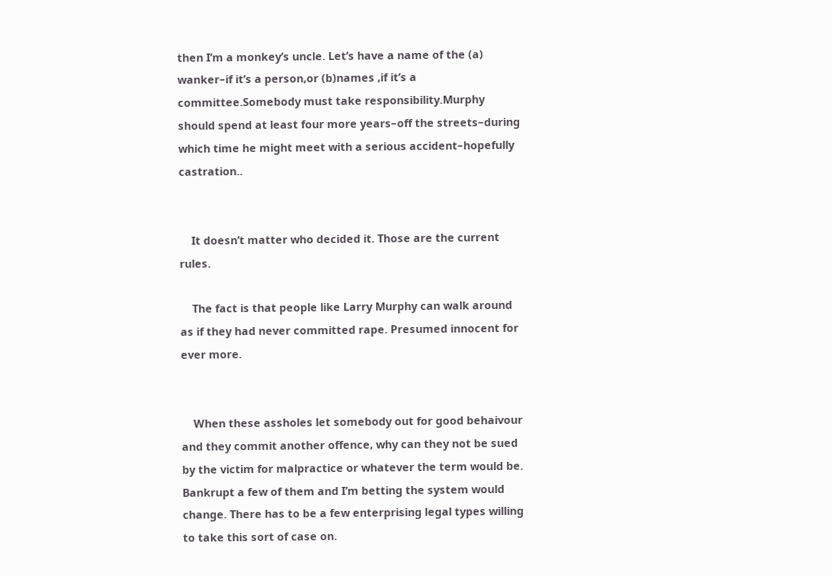then I’m a monkey’s uncle. Let’s have a name of the (a) wanker–if it’s a person,or (b)names ,if it’s a committee.Somebody must take responsibility.Murphy should spend at least four more years–off the streets–during which time he might meet with a serious accident–hopefully castration..


    It doesn’t matter who decided it. Those are the current rules.

    The fact is that people like Larry Murphy can walk around as if they had never committed rape. Presumed innocent for ever more.


    When these assholes let somebody out for good behaivour and they commit another offence, why can they not be sued by the victim for malpractice or whatever the term would be. Bankrupt a few of them and I’m betting the system would change. There has to be a few enterprising legal types willing to take this sort of case on.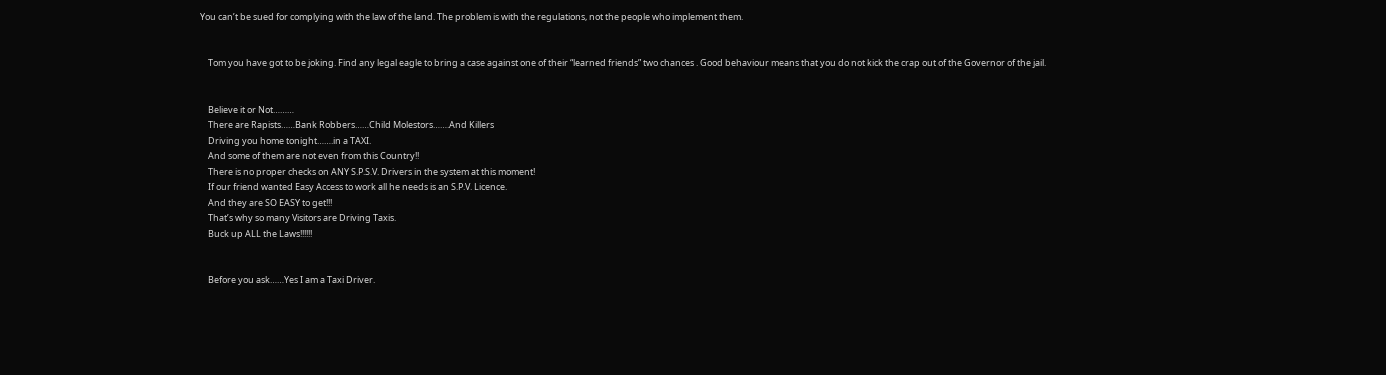You can’t be sued for complying with the law of the land. The problem is with the regulations, not the people who implement them.


    Tom you have got to be joking. Find any legal eagle to bring a case against one of their “learned friends” two chances . Good behaviour means that you do not kick the crap out of the Governor of the jail.


    Believe it or Not………
    There are Rapists……Bank Robbers……Child Molestors…….And Killers
    Driving you home tonight…….in a TAXI.
    And some of them are not even from this Country!!
    There is no proper checks on ANY S.P.S.V. Drivers in the system at this moment!
    If our friend wanted Easy Access to work all he needs is an S.P.V. Licence.
    And they are SO EASY to get!!!
    That’s why so many Visitors are Driving Taxis.
    Buck up ALL the Laws!!!!!!


    Before you ask……Yes I am a Taxi Driver.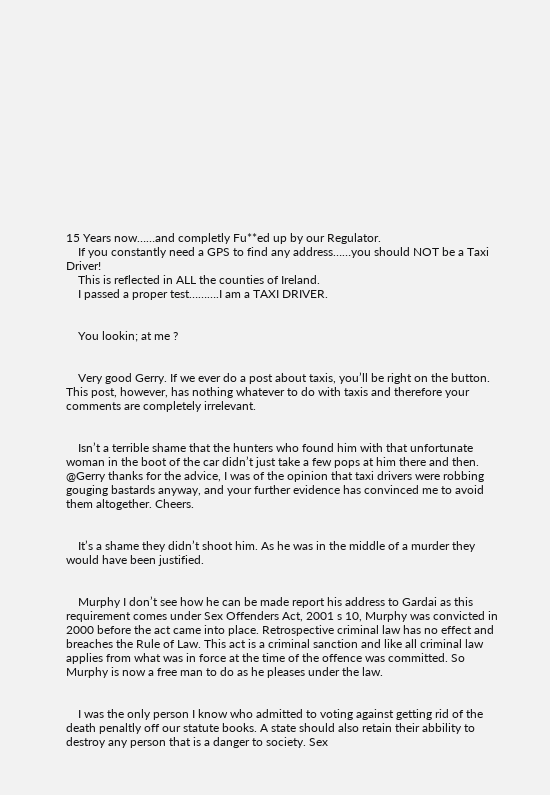15 Years now……and completly Fu**ed up by our Regulator.
    If you constantly need a GPS to find any address……you should NOT be a Taxi Driver!
    This is reflected in ALL the counties of Ireland.
    I passed a proper test……….I am a TAXI DRIVER.


    You lookin; at me ?


    Very good Gerry. If we ever do a post about taxis, you’ll be right on the button. This post, however, has nothing whatever to do with taxis and therefore your comments are completely irrelevant.


    Isn’t a terrible shame that the hunters who found him with that unfortunate woman in the boot of the car didn’t just take a few pops at him there and then. @Gerry thanks for the advice, I was of the opinion that taxi drivers were robbing gouging bastards anyway, and your further evidence has convinced me to avoid them altogether. Cheers.


    It’s a shame they didn’t shoot him. As he was in the middle of a murder they would have been justified.


    Murphy I don’t see how he can be made report his address to Gardai as this requirement comes under Sex Offenders Act, 2001 s 10, Murphy was convicted in 2000 before the act came into place. Retrospective criminal law has no effect and breaches the Rule of Law. This act is a criminal sanction and like all criminal law applies from what was in force at the time of the offence was committed. So Murphy is now a free man to do as he pleases under the law.


    I was the only person I know who admitted to voting against getting rid of the death penaltly off our statute books. A state should also retain their abbility to destroy any person that is a danger to society. Sex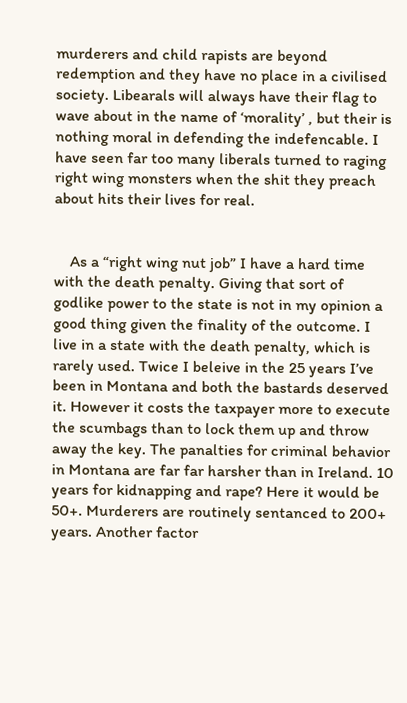murderers and child rapists are beyond redemption and they have no place in a civilised society. Libearals will always have their flag to wave about in the name of ‘morality’ , but their is nothing moral in defending the indefencable. I have seen far too many liberals turned to raging right wing monsters when the shit they preach about hits their lives for real.


    As a “right wing nut job” I have a hard time with the death penalty. Giving that sort of godlike power to the state is not in my opinion a good thing given the finality of the outcome. I live in a state with the death penalty, which is rarely used. Twice I beleive in the 25 years I’ve been in Montana and both the bastards deserved it. However it costs the taxpayer more to execute the scumbags than to lock them up and throw away the key. The panalties for criminal behavior in Montana are far far harsher than in Ireland. 10 years for kidnapping and rape? Here it would be 50+. Murderers are routinely sentanced to 200+ years. Another factor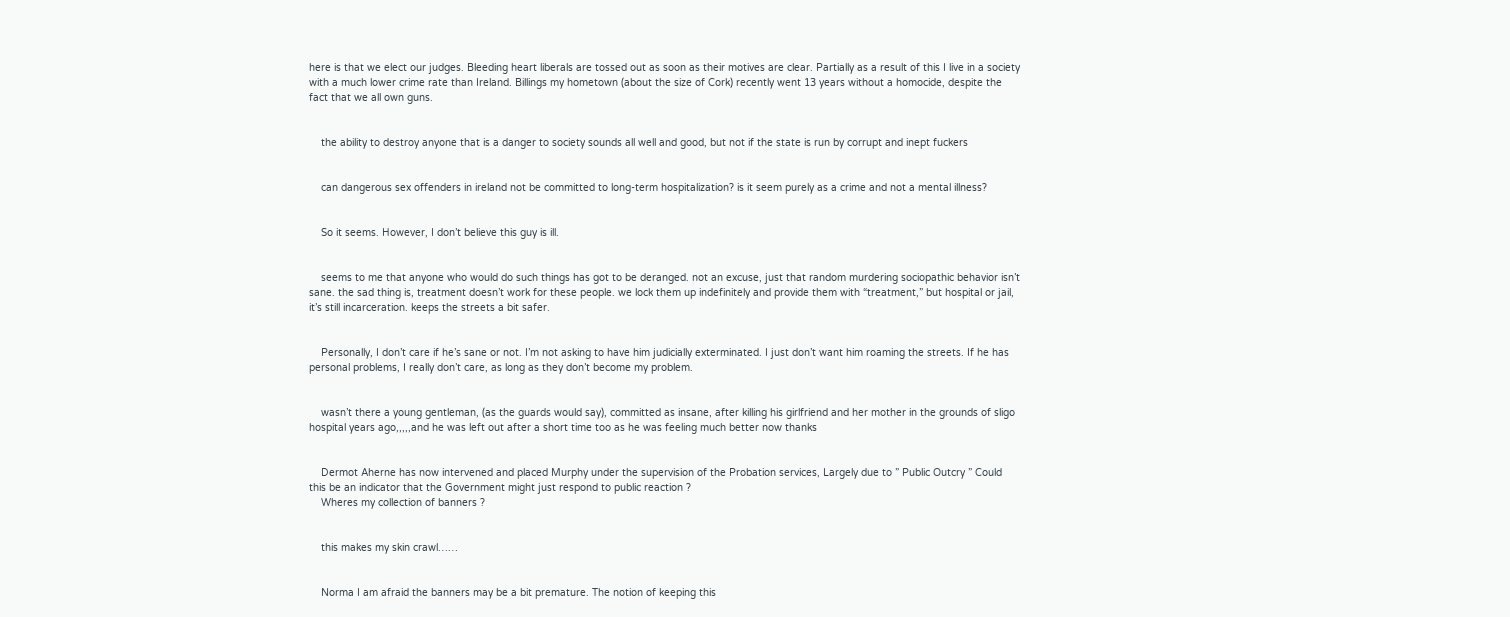here is that we elect our judges. Bleeding heart liberals are tossed out as soon as their motives are clear. Partially as a result of this I live in a society with a much lower crime rate than Ireland. Billings my hometown (about the size of Cork) recently went 13 years without a homocide, despite the fact that we all own guns.


    the ability to destroy anyone that is a danger to society sounds all well and good, but not if the state is run by corrupt and inept fuckers


    can dangerous sex offenders in ireland not be committed to long-term hospitalization? is it seem purely as a crime and not a mental illness?


    So it seems. However, I don’t believe this guy is ill.


    seems to me that anyone who would do such things has got to be deranged. not an excuse, just that random murdering sociopathic behavior isn’t sane. the sad thing is, treatment doesn’t work for these people. we lock them up indefinitely and provide them with “treatment,” but hospital or jail, it’s still incarceration. keeps the streets a bit safer.


    Personally, I don’t care if he’s sane or not. I’m not asking to have him judicially exterminated. I just don’t want him roaming the streets. If he has personal problems, I really don’t care, as long as they don’t become my problem.


    wasn’t there a young gentleman, (as the guards would say), committed as insane, after killing his girlfriend and her mother in the grounds of sligo hospital years ago,,,,,and he was left out after a short time too as he was feeling much better now thanks


    Dermot Aherne has now intervened and placed Murphy under the supervision of the Probation services, Largely due to ” Public Outcry ” Could this be an indicator that the Government might just respond to public reaction ?
    Wheres my collection of banners ?


    this makes my skin crawl……


    Norma I am afraid the banners may be a bit premature. The notion of keeping this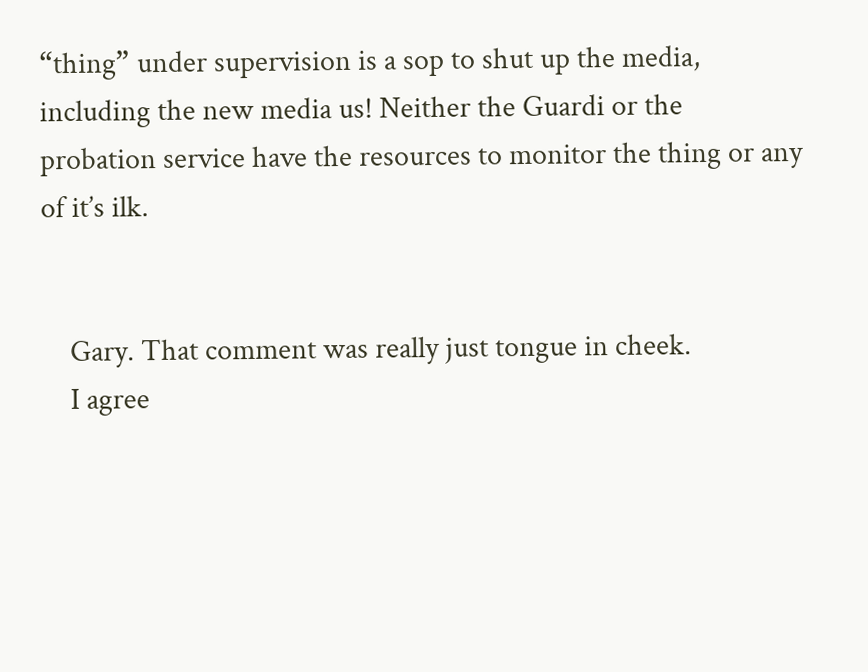“thing” under supervision is a sop to shut up the media, including the new media us! Neither the Guardi or the probation service have the resources to monitor the thing or any of it’s ilk.


    Gary. That comment was really just tongue in cheek.
    I agree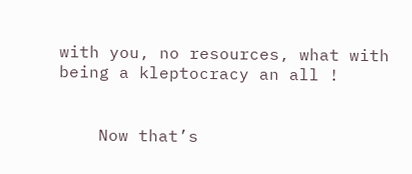with you, no resources, what with being a kleptocracy an all !


    Now that’s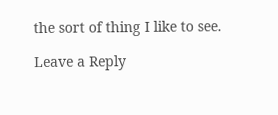the sort of thing I like to see.

Leave a Reply